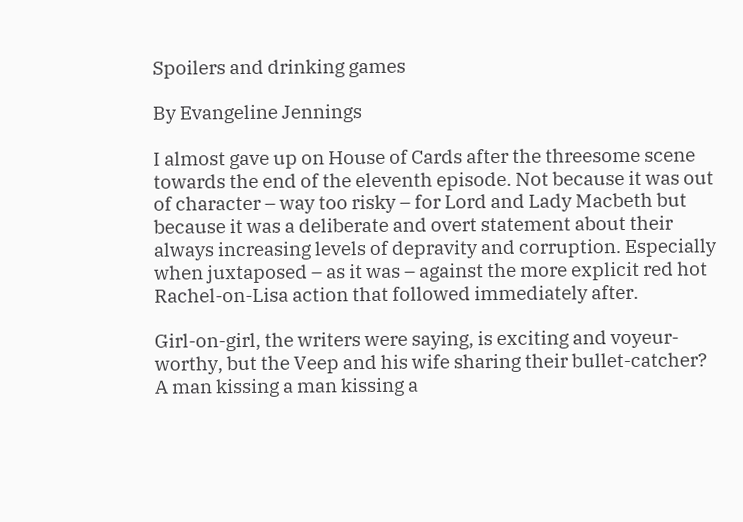Spoilers and drinking games

By Evangeline Jennings

I almost gave up on House of Cards after the threesome scene towards the end of the eleventh episode. Not because it was out of character – way too risky – for Lord and Lady Macbeth but because it was a deliberate and overt statement about their always increasing levels of depravity and corruption. Especially when juxtaposed – as it was – against the more explicit red hot Rachel-on-Lisa action that followed immediately after.

Girl-on-girl, the writers were saying, is exciting and voyeur-worthy, but the Veep and his wife sharing their bullet-catcher? A man kissing a man kissing a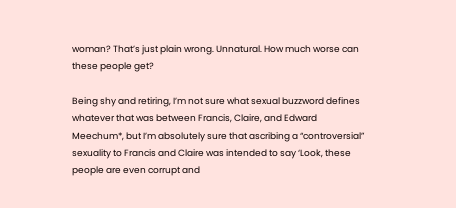woman? That’s just plain wrong. Unnatural. How much worse can these people get?

Being shy and retiring, I’m not sure what sexual buzzword defines whatever that was between Francis, Claire, and Edward Meechum*, but I’m absolutely sure that ascribing a “controversial” sexuality to Francis and Claire was intended to say ‘Look, these people are even corrupt and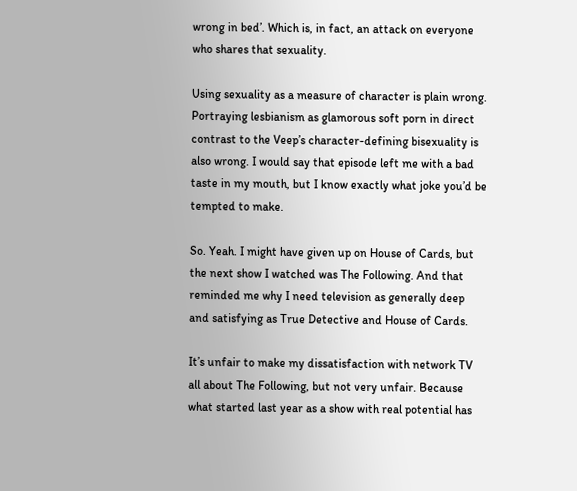wrong in bed’. Which is, in fact, an attack on everyone who shares that sexuality.

Using sexuality as a measure of character is plain wrong. Portraying lesbianism as glamorous soft porn in direct contrast to the Veep’s character-defining bisexuality is also wrong. I would say that episode left me with a bad taste in my mouth, but I know exactly what joke you’d be tempted to make.

So. Yeah. I might have given up on House of Cards, but the next show I watched was The Following. And that reminded me why I need television as generally deep and satisfying as True Detective and House of Cards.

It’s unfair to make my dissatisfaction with network TV all about The Following, but not very unfair. Because what started last year as a show with real potential has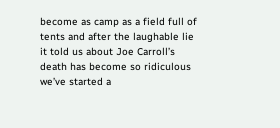become as camp as a field full of tents and after the laughable lie it told us about Joe Carroll’s death has become so ridiculous we’ve started a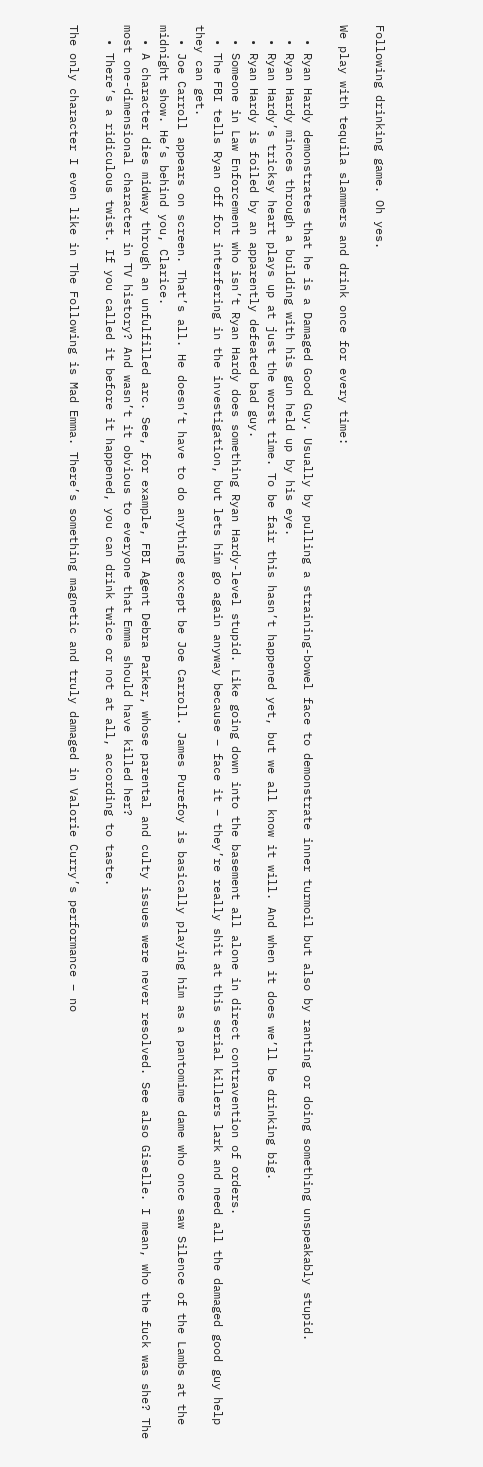Following drinking game. Oh yes.

We play with tequila slammers and drink once for every time:

  • Ryan Hardy demonstrates that he is a Damaged Good Guy. Usually by pulling a straining-bowel face to demonstrate inner turmoil but also by ranting or doing something unspeakably stupid.
  • Ryan Hardy minces through a building with his gun held up by his eye.
  • Ryan Hardy’s tricksy heart plays up at just the worst time. To be fair this hasn’t happened yet, but we all know it will. And when it does we’ll be drinking big.
  • Ryan Hardy is foiled by an apparently defeated bad guy.
  • Someone in Law Enforcement who isn’t Ryan Hardy does something Ryan Hardy-level stupid. Like going down into the basement all alone in direct contravention of orders.
  • The FBI tells Ryan off for interfering in the investigation, but lets him go again anyway because – face it – they’re really shit at this serial killers lark and need all the damaged good guy help they can get.
  • Joe Carroll appears on screen. That’s all. He doesn’t have to do anything except be Joe Carroll. James Purefoy is basically playing him as a pantomime dame who once saw Silence of the Lambs at the midnight show. He’s behind you, Clarice.
  • A character dies midway through an unfulfilled arc. See, for example, FBI Agent Debra Parker, whose parental and culty issues were never resolved. See also Giselle. I mean, who the fuck was she? The most one-dimensional character in TV history? And wasn’t it obvious to everyone that Emma should have killed her?
  • There’s a ridiculous twist. If you called it before it happened, you can drink twice or not at all, according to taste.

The only character I even like in The Following is Mad Emma. There’s something magnetic and truly damaged in Valorie Curry’s performance – no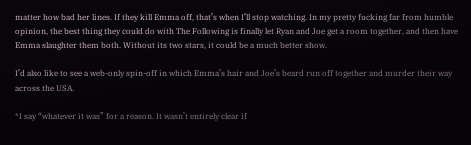matter how bad her lines. If they kill Emma off, that’s when I’ll stop watching. In my pretty fucking far from humble opinion, the best thing they could do with The Following is finally let Ryan and Joe get a room together, and then have Emma slaughter them both. Without its two stars, it could be a much better show.

I’d also like to see a web-only spin-off in which Emma’s hair and Joe’s beard run off together and murder their way across the USA.

*I say “whatever it was” for a reason. It wasn’t entirely clear if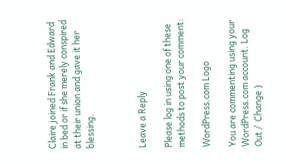Claire joined Frank and Edward in bed or if she merely conspired at their union and gave it her blessing.



Leave a Reply

Please log in using one of these methods to post your comment:

WordPress.com Logo

You are commenting using your WordPress.com account. Log Out /  Change )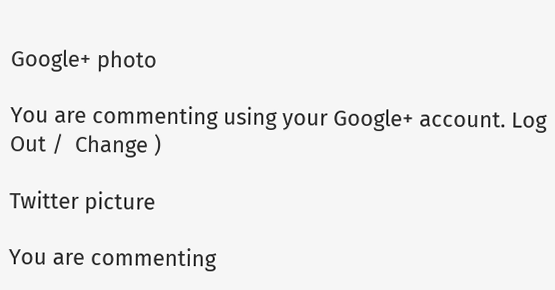Google+ photo

You are commenting using your Google+ account. Log Out /  Change )

Twitter picture

You are commenting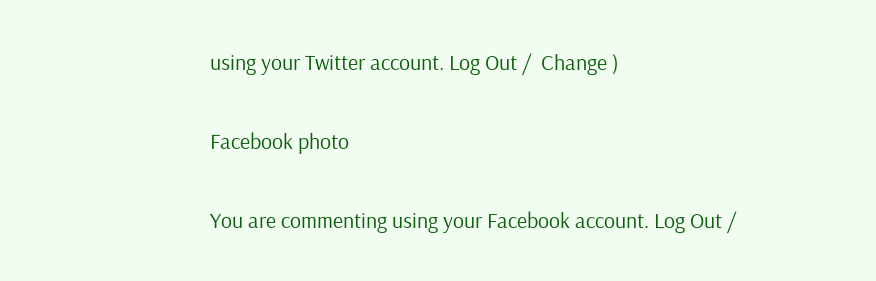using your Twitter account. Log Out /  Change )

Facebook photo

You are commenting using your Facebook account. Log Out /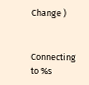Change )


Connecting to %s